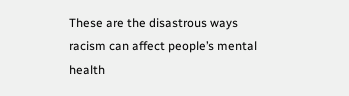These are the disastrous ways racism can affect people’s mental health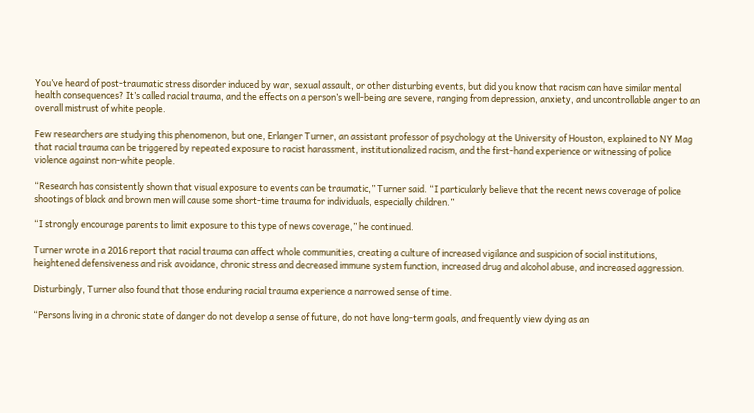You’ve heard of post-traumatic stress disorder induced by war, sexual assault, or other disturbing events, but did you know that racism can have similar mental health consequences? It’s called racial trauma, and the effects on a person’s well-being are severe, ranging from depression, anxiety, and uncontrollable anger to an overall mistrust of white people.

Few researchers are studying this phenomenon, but one, Erlanger Turner, an assistant professor of psychology at the University of Houston, explained to NY Mag that racial trauma can be triggered by repeated exposure to racist harassment, institutionalized racism, and the first-hand experience or witnessing of police violence against non-white people.

“Research has consistently shown that visual exposure to events can be traumatic,” Turner said. “I particularly believe that the recent news coverage of police shootings of black and brown men will cause some short-time trauma for individuals, especially children.”

“I strongly encourage parents to limit exposure to this type of news coverage,” he continued.

Turner wrote in a 2016 report that racial trauma can affect whole communities, creating a culture of increased vigilance and suspicion of social institutions, heightened defensiveness and risk avoidance, chronic stress and decreased immune system function, increased drug and alcohol abuse, and increased aggression.

Disturbingly, Turner also found that those enduring racial trauma experience a narrowed sense of time.

“Persons living in a chronic state of danger do not develop a sense of future, do not have long-term goals, and frequently view dying as an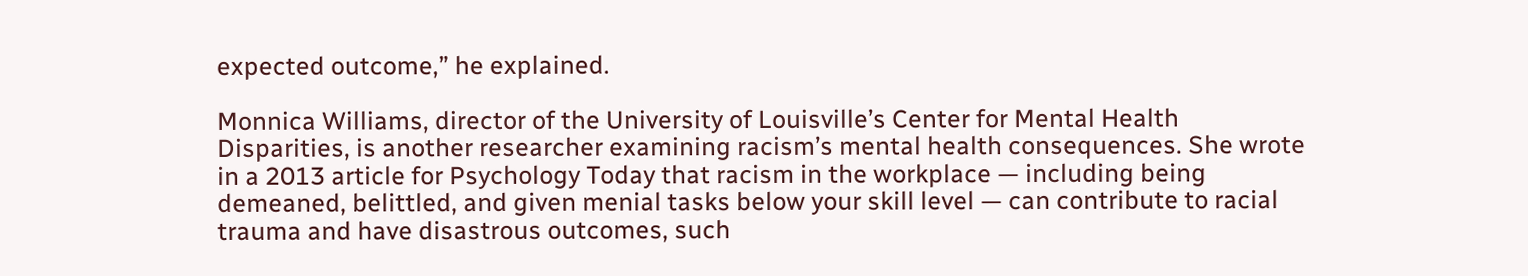expected outcome,” he explained.

Monnica Williams, director of the University of Louisville’s Center for Mental Health Disparities, is another researcher examining racism’s mental health consequences. She wrote in a 2013 article for Psychology Today that racism in the workplace — including being demeaned, belittled, and given menial tasks below your skill level — can contribute to racial trauma and have disastrous outcomes, such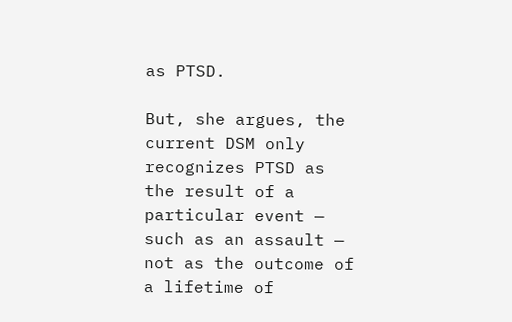as PTSD.

But, she argues, the current DSM only recognizes PTSD as the result of a particular event — such as an assault — not as the outcome of a lifetime of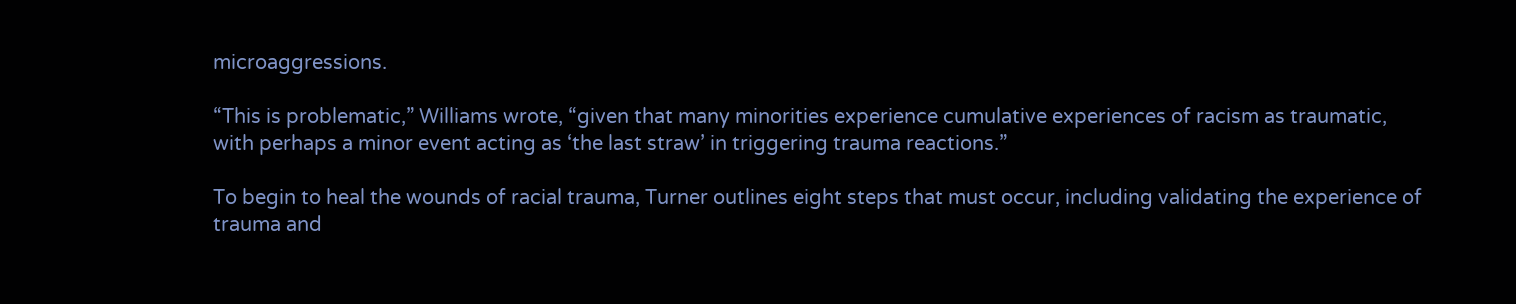microaggressions.

“This is problematic,” Williams wrote, “given that many minorities experience cumulative experiences of racism as traumatic, with perhaps a minor event acting as ‘the last straw’ in triggering trauma reactions.”

To begin to heal the wounds of racial trauma, Turner outlines eight steps that must occur, including validating the experience of trauma and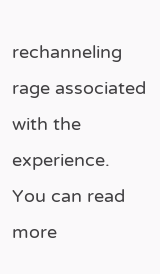rechanneling rage associated with the experience. You can read more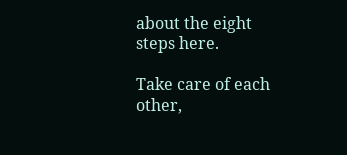about the eight steps here.

Take care of each other,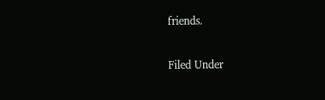friends.

Filed Under